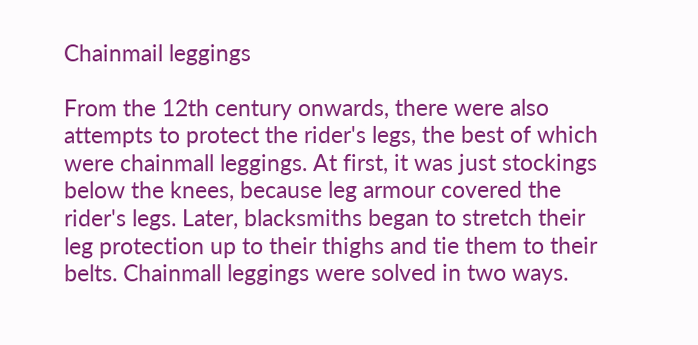Chainmail leggings

From the 12th century onwards, there were also attempts to protect the rider's legs, the best of which were chainmall leggings. At first, it was just stockings below the knees, because leg armour covered the rider's legs. Later, blacksmiths began to stretch their leg protection up to their thighs and tie them to their belts. Chainmall leggings were solved in two ways.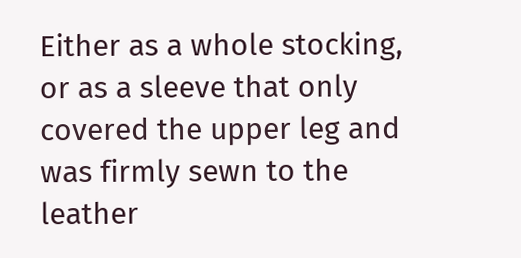Either as a whole stocking, or as a sleeve that only covered the upper leg and was firmly sewn to the leather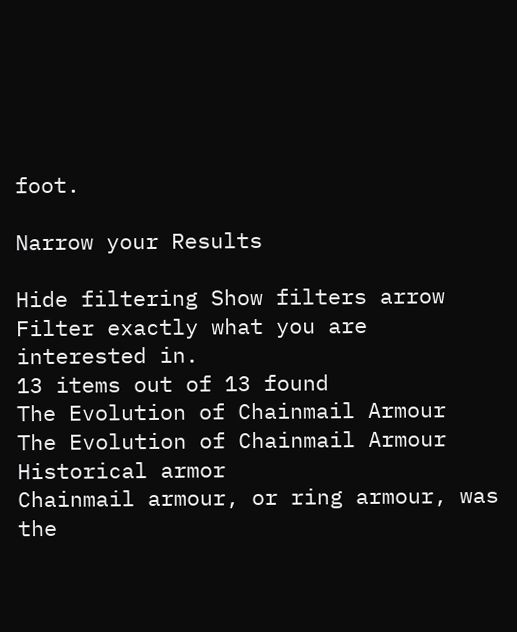foot.

Narrow your Results

Hide filtering Show filters arrow
Filter exactly what you are interested in.
13 items out of 13 found
The Evolution of Chainmail Armour
The Evolution of Chainmail Armour
Historical armor
Chainmail armour, or ring armour, was the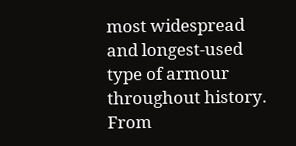most widespread and longest-used type of armour throughout history. From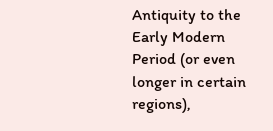Antiquity to the Early Modern Period (or even longer in certain regions),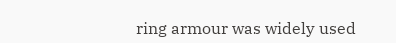ring armour was widely used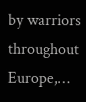by warriors throughout Europe,…